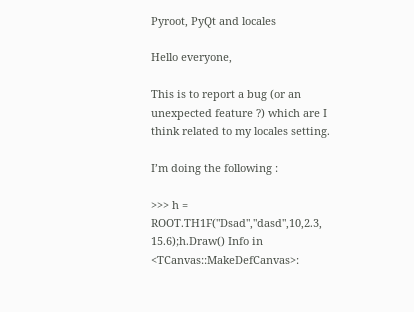Pyroot, PyQt and locales

Hello everyone,

This is to report a bug (or an unexpected feature ?) which are I think related to my locales setting.

I’m doing the following :

>>> h = ROOT.TH1F("Dsad","dasd",10,2.3, 15.6);h.Draw() Info in <TCanvas::MakeDefCanvas>: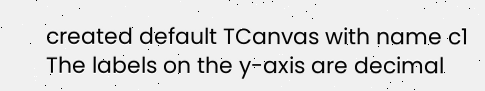created default TCanvas with name c1
The labels on the y-axis are decimal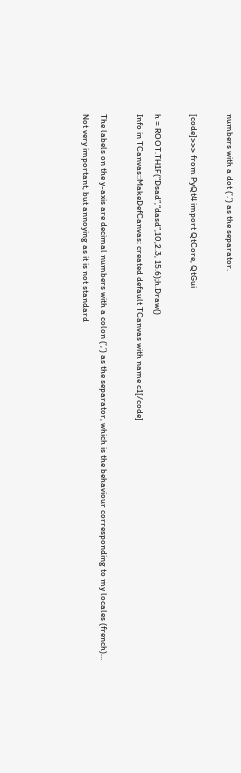numbers with a dot (’.’) as the separator.

[code]>>> from PyQt4 import QtCore, QtGui

h = ROOT.TH1F(“Dsad”,“dasd”,10,2.3, 15.6);h.Draw()
Info in TCanvas::MakeDefCanvas: created default TCanvas with name c1[/code]

The labels on the y-axis are decimal numbers with a colon (’,’) as the separator, which is the behaviour corresponding to my locales (french)…
Not very important, but annoying as it is not standard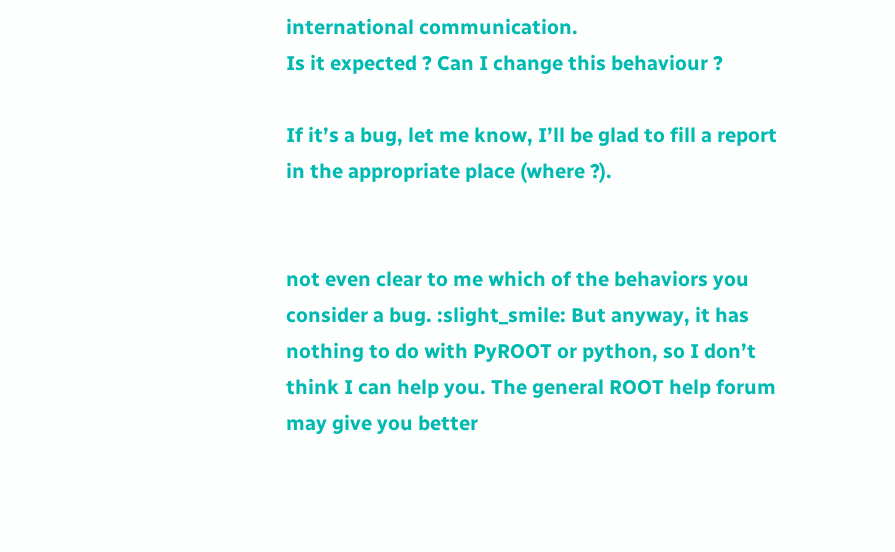international communication.
Is it expected ? Can I change this behaviour ?

If it’s a bug, let me know, I’ll be glad to fill a report in the appropriate place (where ?).


not even clear to me which of the behaviors you consider a bug. :slight_smile: But anyway, it has nothing to do with PyROOT or python, so I don’t think I can help you. The general ROOT help forum may give you better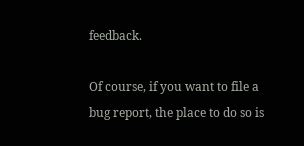feedback.

Of course, if you want to file a bug report, the place to do so is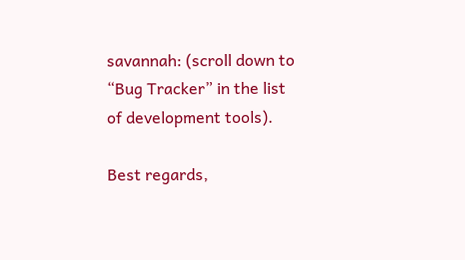savannah: (scroll down to “Bug Tracker” in the list of development tools).

Best regards,